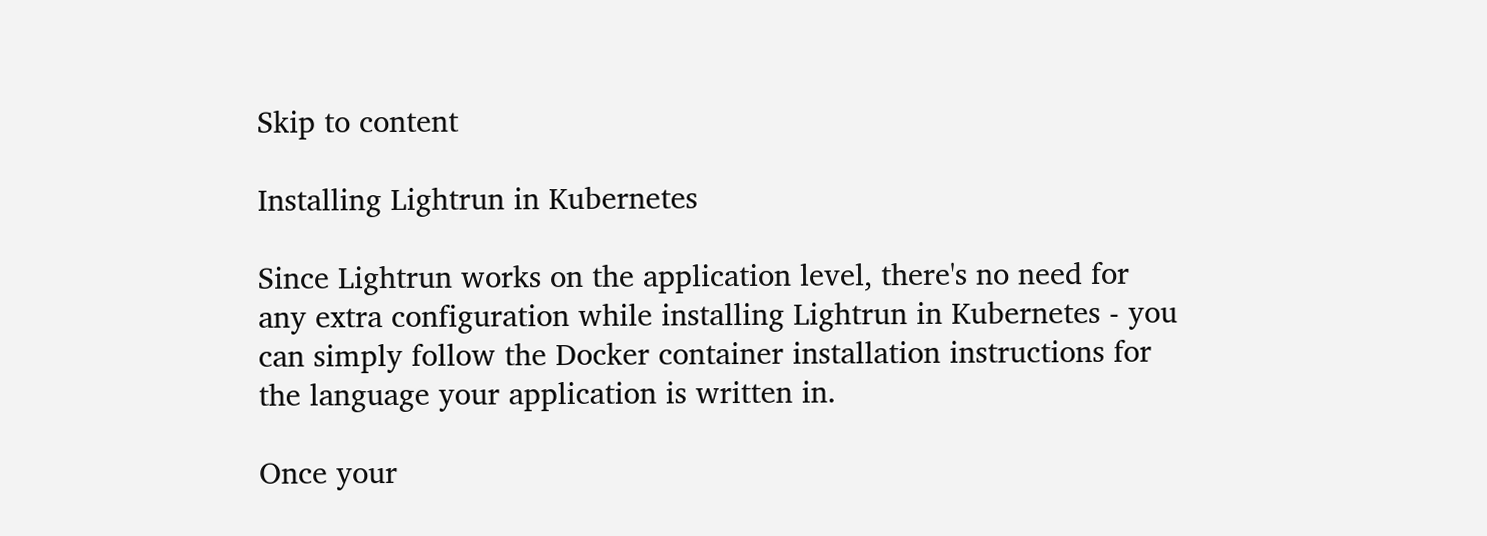Skip to content

Installing Lightrun in Kubernetes

Since Lightrun works on the application level, there's no need for any extra configuration while installing Lightrun in Kubernetes - you can simply follow the Docker container installation instructions for the language your application is written in.

Once your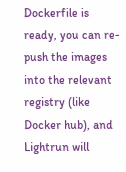Dockerfile is ready, you can re-push the images into the relevant registry (like Docker hub), and Lightrun will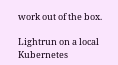work out of the box.

Lightrun on a local Kubernetes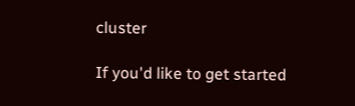cluster

If you'd like to get started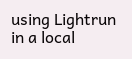using Lightrun in a local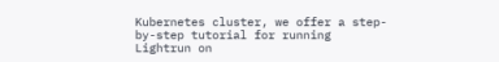Kubernetes cluster, we offer a step-by-step tutorial for running Lightrun on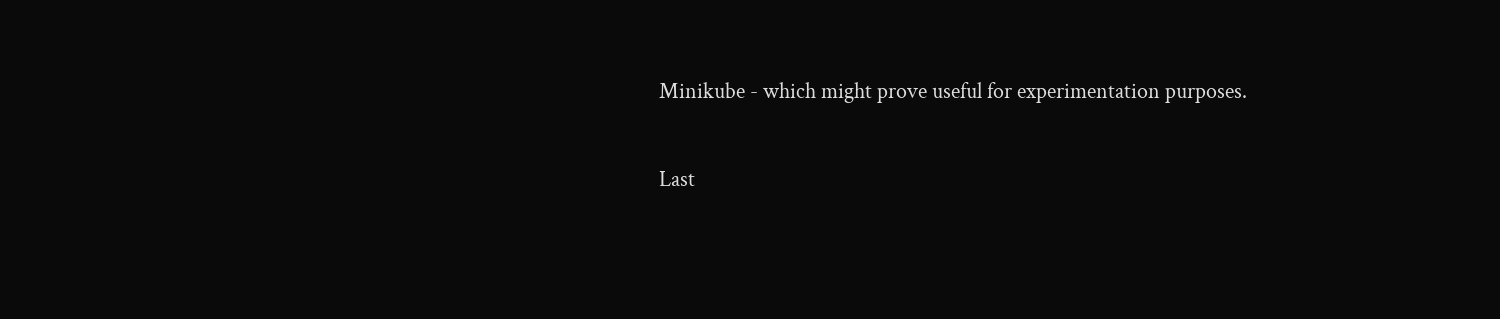Minikube - which might prove useful for experimentation purposes.

Last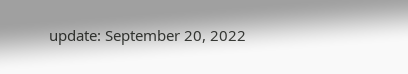update: September 20, 2022